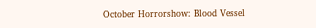October Horrorshow: Blood Vessel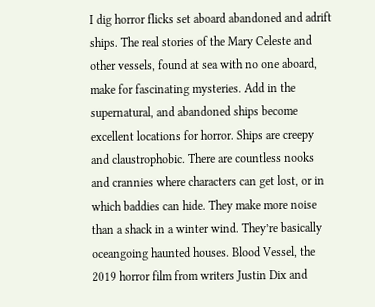I dig horror flicks set aboard abandoned and adrift ships. The real stories of the Mary Celeste and other vessels, found at sea with no one aboard, make for fascinating mysteries. Add in the supernatural, and abandoned ships become excellent locations for horror. Ships are creepy and claustrophobic. There are countless nooks and crannies where characters can get lost, or in which baddies can hide. They make more noise than a shack in a winter wind. They’re basically oceangoing haunted houses. Blood Vessel, the 2019 horror film from writers Justin Dix and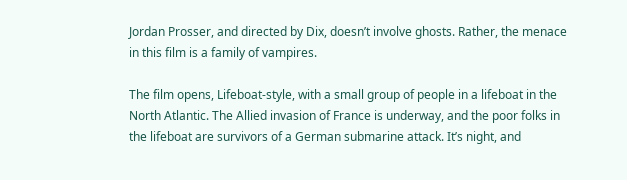Jordan Prosser, and directed by Dix, doesn’t involve ghosts. Rather, the menace in this film is a family of vampires.

The film opens, Lifeboat-style, with a small group of people in a lifeboat in the North Atlantic. The Allied invasion of France is underway, and the poor folks in the lifeboat are survivors of a German submarine attack. It’s night, and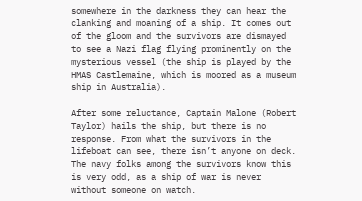somewhere in the darkness they can hear the clanking and moaning of a ship. It comes out of the gloom and the survivors are dismayed to see a Nazi flag flying prominently on the mysterious vessel (the ship is played by the HMAS Castlemaine, which is moored as a museum ship in Australia).

After some reluctance, Captain Malone (Robert Taylor) hails the ship, but there is no response. From what the survivors in the lifeboat can see, there isn’t anyone on deck. The navy folks among the survivors know this is very odd, as a ship of war is never without someone on watch.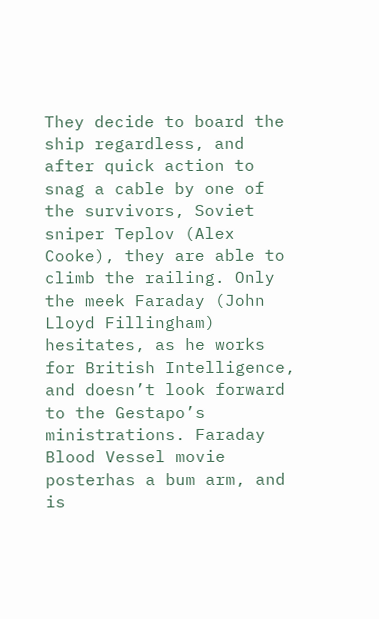They decide to board the ship regardless, and after quick action to snag a cable by one of the survivors, Soviet sniper Teplov (Alex Cooke), they are able to climb the railing. Only the meek Faraday (John Lloyd Fillingham) hesitates, as he works for British Intelligence, and doesn’t look forward to the Gestapo’s ministrations. Faraday Blood Vessel movie posterhas a bum arm, and is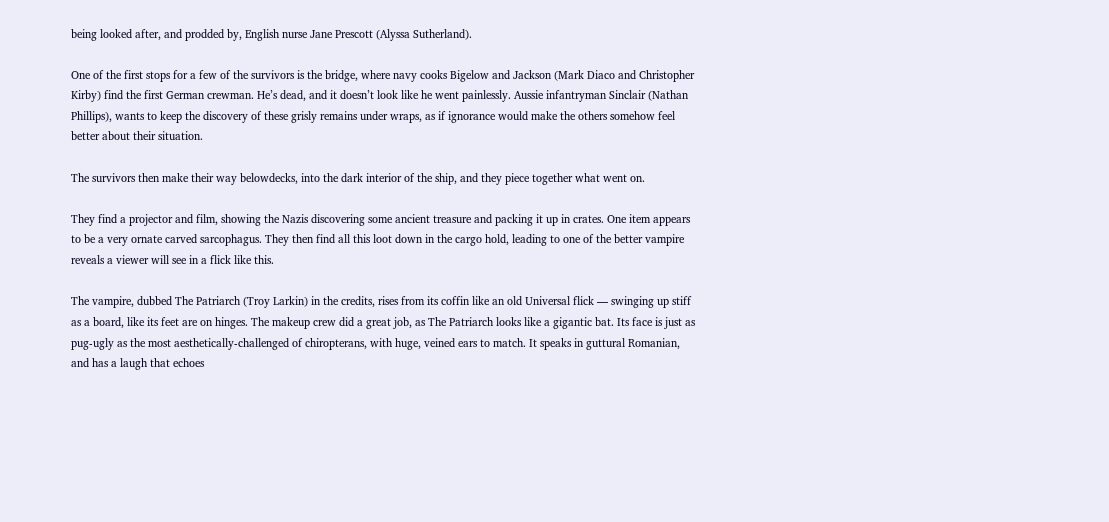being looked after, and prodded by, English nurse Jane Prescott (Alyssa Sutherland).

One of the first stops for a few of the survivors is the bridge, where navy cooks Bigelow and Jackson (Mark Diaco and Christopher Kirby) find the first German crewman. He’s dead, and it doesn’t look like he went painlessly. Aussie infantryman Sinclair (Nathan Phillips), wants to keep the discovery of these grisly remains under wraps, as if ignorance would make the others somehow feel better about their situation.

The survivors then make their way belowdecks, into the dark interior of the ship, and they piece together what went on.

They find a projector and film, showing the Nazis discovering some ancient treasure and packing it up in crates. One item appears to be a very ornate carved sarcophagus. They then find all this loot down in the cargo hold, leading to one of the better vampire reveals a viewer will see in a flick like this.

The vampire, dubbed The Patriarch (Troy Larkin) in the credits, rises from its coffin like an old Universal flick — swinging up stiff as a board, like its feet are on hinges. The makeup crew did a great job, as The Patriarch looks like a gigantic bat. Its face is just as pug-ugly as the most aesthetically-challenged of chiropterans, with huge, veined ears to match. It speaks in guttural Romanian, and has a laugh that echoes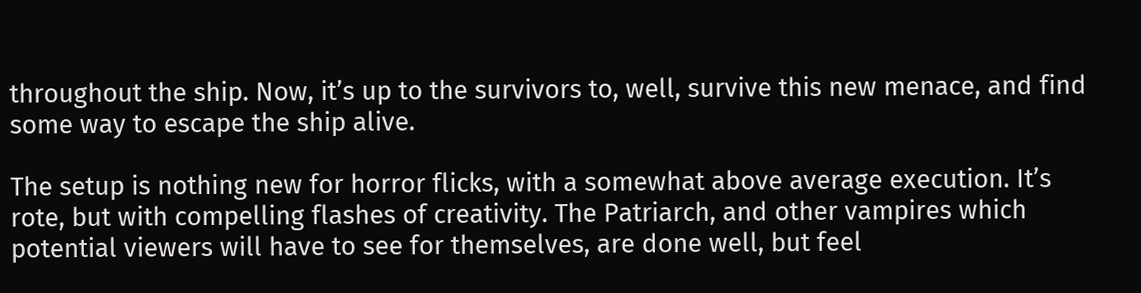throughout the ship. Now, it’s up to the survivors to, well, survive this new menace, and find some way to escape the ship alive.

The setup is nothing new for horror flicks, with a somewhat above average execution. It’s rote, but with compelling flashes of creativity. The Patriarch, and other vampires which potential viewers will have to see for themselves, are done well, but feel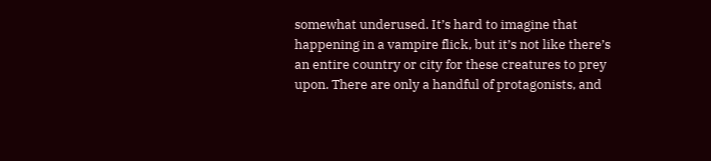somewhat underused. It’s hard to imagine that happening in a vampire flick, but it’s not like there’s an entire country or city for these creatures to prey upon. There are only a handful of protagonists, and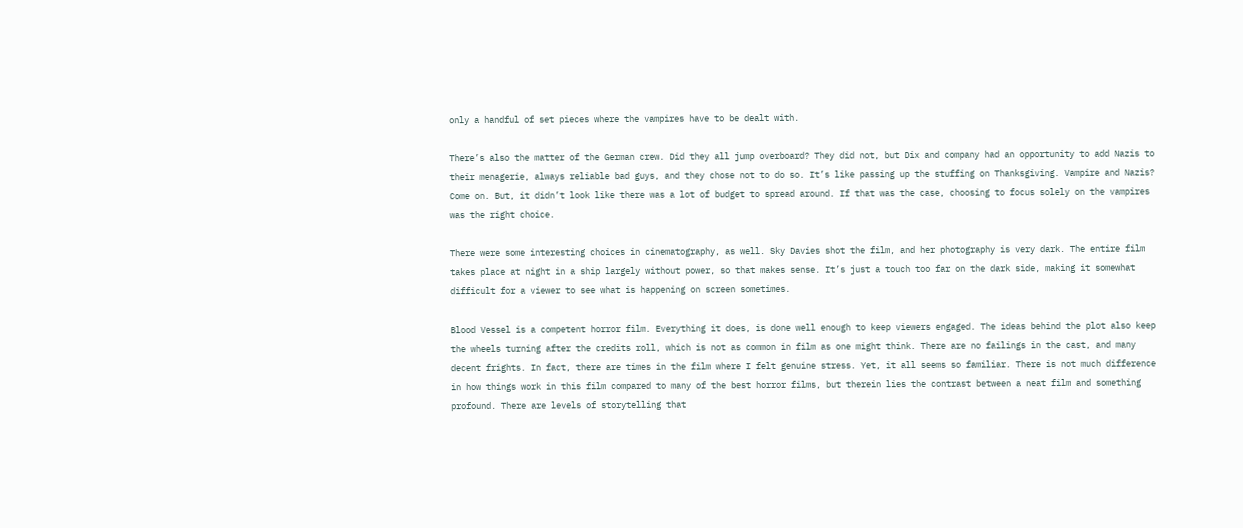only a handful of set pieces where the vampires have to be dealt with.

There’s also the matter of the German crew. Did they all jump overboard? They did not, but Dix and company had an opportunity to add Nazis to their menagerie, always reliable bad guys, and they chose not to do so. It’s like passing up the stuffing on Thanksgiving. Vampire and Nazis? Come on. But, it didn’t look like there was a lot of budget to spread around. If that was the case, choosing to focus solely on the vampires was the right choice.

There were some interesting choices in cinematography, as well. Sky Davies shot the film, and her photography is very dark. The entire film takes place at night in a ship largely without power, so that makes sense. It’s just a touch too far on the dark side, making it somewhat difficult for a viewer to see what is happening on screen sometimes.

Blood Vessel is a competent horror film. Everything it does, is done well enough to keep viewers engaged. The ideas behind the plot also keep the wheels turning after the credits roll, which is not as common in film as one might think. There are no failings in the cast, and many decent frights. In fact, there are times in the film where I felt genuine stress. Yet, it all seems so familiar. There is not much difference in how things work in this film compared to many of the best horror films, but therein lies the contrast between a neat film and something profound. There are levels of storytelling that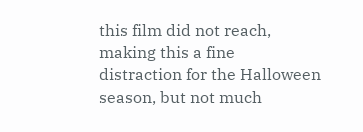this film did not reach, making this a fine distraction for the Halloween season, but not much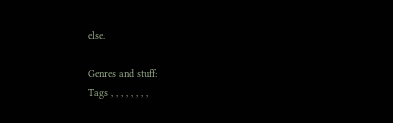else.

Genres and stuff:
Tags , , , , , , , ,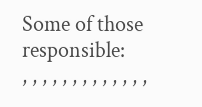Some of those responsible:
, , , , , , , , , , , , ,